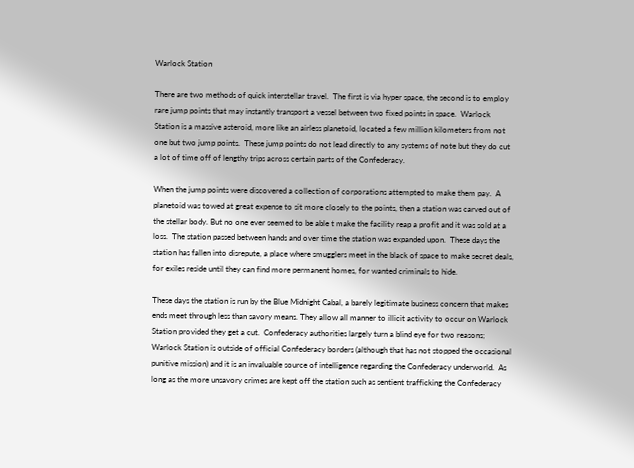Warlock Station

There are two methods of quick interstellar travel.  The first is via hyper space, the second is to employ rare jump points that may instantly transport a vessel between two fixed points in space.  Warlock Station is a massive asteroid, more like an airless planetoid, located a few million kilometers from not one but two jump points.  These jump points do not lead directly to any systems of note but they do cut a lot of time off of lengthy trips across certain parts of the Confederacy.

When the jump points were discovered a collection of corporations attempted to make them pay.  A planetoid was towed at great expense to sit more closely to the points, then a station was carved out of the stellar body. But no one ever seemed to be able t make the facility reap a profit and it was sold at a loss.  The station passed between hands and over time the station was expanded upon.  These days the station has fallen into disrepute, a place where smugglers meet in the black of space to make secret deals, for exiles reside until they can find more permanent homes, for wanted criminals to hide.

These days the station is run by the Blue Midnight Cabal, a barely legitimate business concern that makes ends meet through less than savory means. They allow all manner to illicit activity to occur on Warlock Station provided they get a cut.  Confederacy authorities largely turn a blind eye for two reasons; Warlock Station is outside of official Confederacy borders (although that has not stopped the occasional punitive mission) and it is an invaluable source of intelligence regarding the Confederacy underworld.  As long as the more unsavory crimes are kept off the station such as sentient trafficking the Confederacy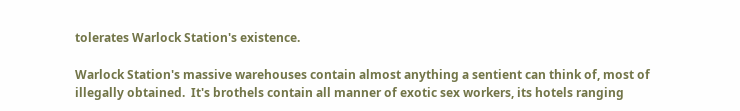tolerates Warlock Station's existence.

Warlock Station's massive warehouses contain almost anything a sentient can think of, most of illegally obtained.  It's brothels contain all manner of exotic sex workers, its hotels ranging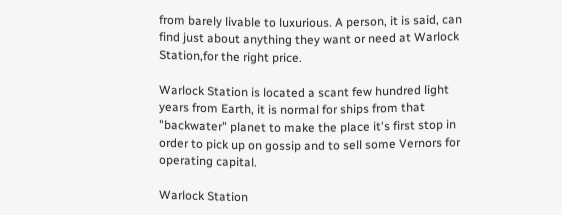from barely livable to luxurious. A person, it is said, can find just about anything they want or need at Warlock Station,for the right price.

Warlock Station is located a scant few hundred light years from Earth, it is normal for ships from that "backwater" planet to make the place it's first stop in order to pick up on gossip and to sell some Vernors for operating capital.

Warlock Station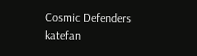Cosmic Defenders katefan